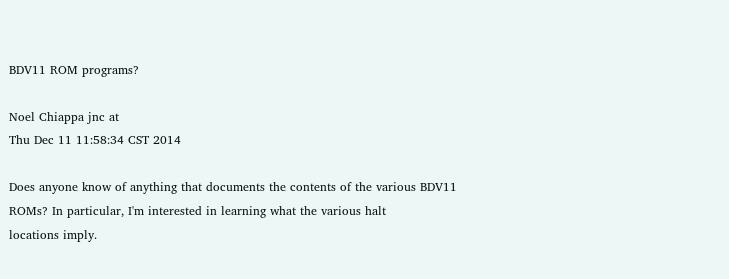BDV11 ROM programs?

Noel Chiappa jnc at
Thu Dec 11 11:58:34 CST 2014

Does anyone know of anything that documents the contents of the various BDV11
ROMs? In particular, I'm interested in learning what the various halt
locations imply.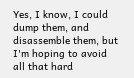Yes, I know, I could dump them, and disassemble them, but I'm hoping to avoid
all that hard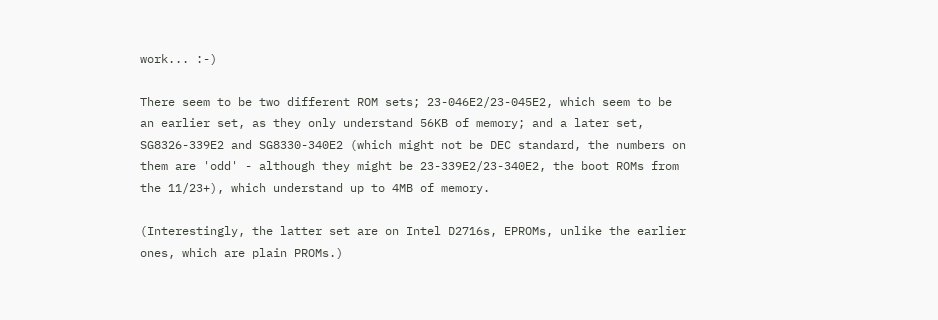work... :-)

There seem to be two different ROM sets; 23-046E2/23-045E2, which seem to be
an earlier set, as they only understand 56KB of memory; and a later set,
SG8326-339E2 and SG8330-340E2 (which might not be DEC standard, the numbers on
them are 'odd' - although they might be 23-339E2/23-340E2, the boot ROMs from
the 11/23+), which understand up to 4MB of memory.

(Interestingly, the latter set are on Intel D2716s, EPROMs, unlike the earlier
ones, which are plain PROMs.)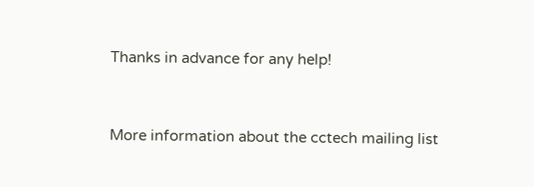Thanks in advance for any help!


More information about the cctech mailing list